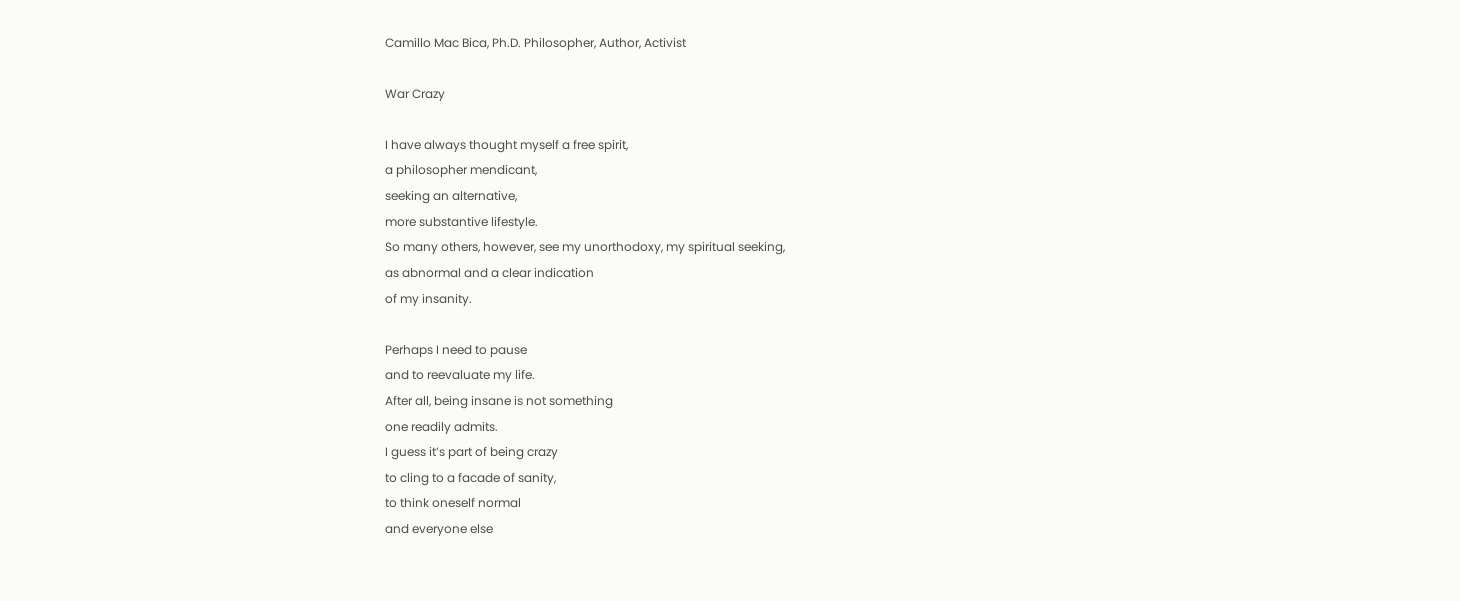Camillo Mac Bica, Ph.D. Philosopher, Author, Activist

War Crazy

I have always thought myself a free spirit,
a philosopher mendicant,
seeking an alternative,
more substantive lifestyle.
So many others, however, see my unorthodoxy, my spiritual seeking,
as abnormal and a clear indication
of my insanity.

Perhaps I need to pause
and to reevaluate my life.
After all, being insane is not something
one readily admits.
I guess it’s part of being crazy
to cling to a facade of sanity,
to think oneself normal
and everyone else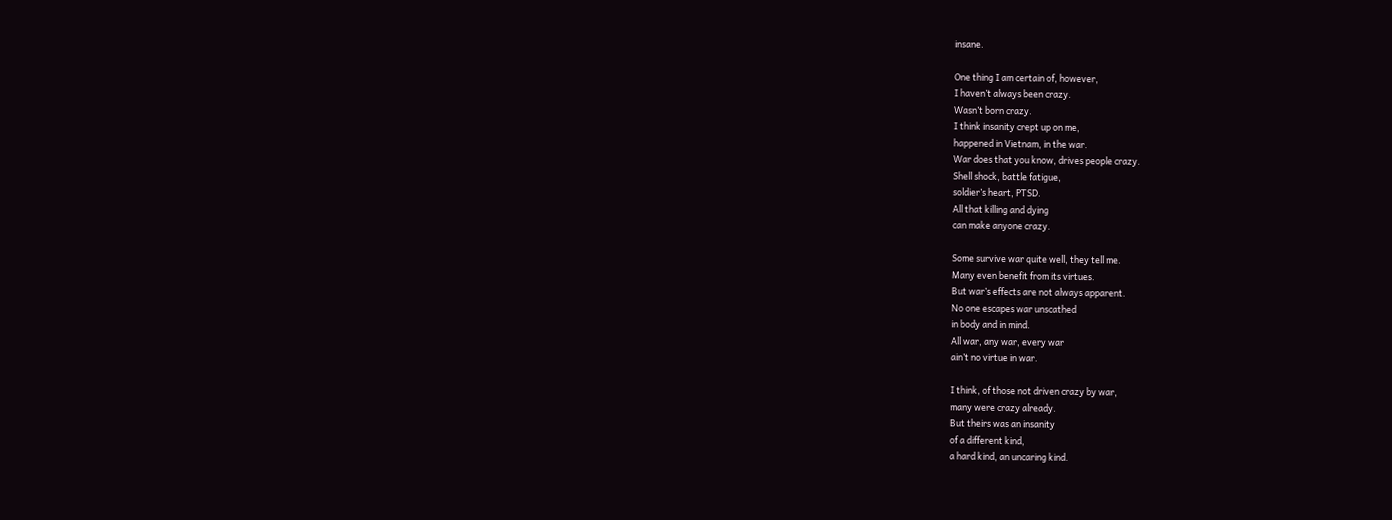insane.

One thing I am certain of, however,
I haven’t always been crazy.
Wasn’t born crazy.
I think insanity crept up on me,
happened in Vietnam, in the war.
War does that you know, drives people crazy.
Shell shock, battle fatigue,
soldier’s heart, PTSD.
All that killing and dying
can make anyone crazy.

Some survive war quite well, they tell me.
Many even benefit from its virtues.
But war’s effects are not always apparent.
No one escapes war unscathed
in body and in mind.
All war, any war, every war
ain’t no virtue in war.

I think, of those not driven crazy by war,
many were crazy already.
But theirs was an insanity
of a different kind,
a hard kind, an uncaring kind.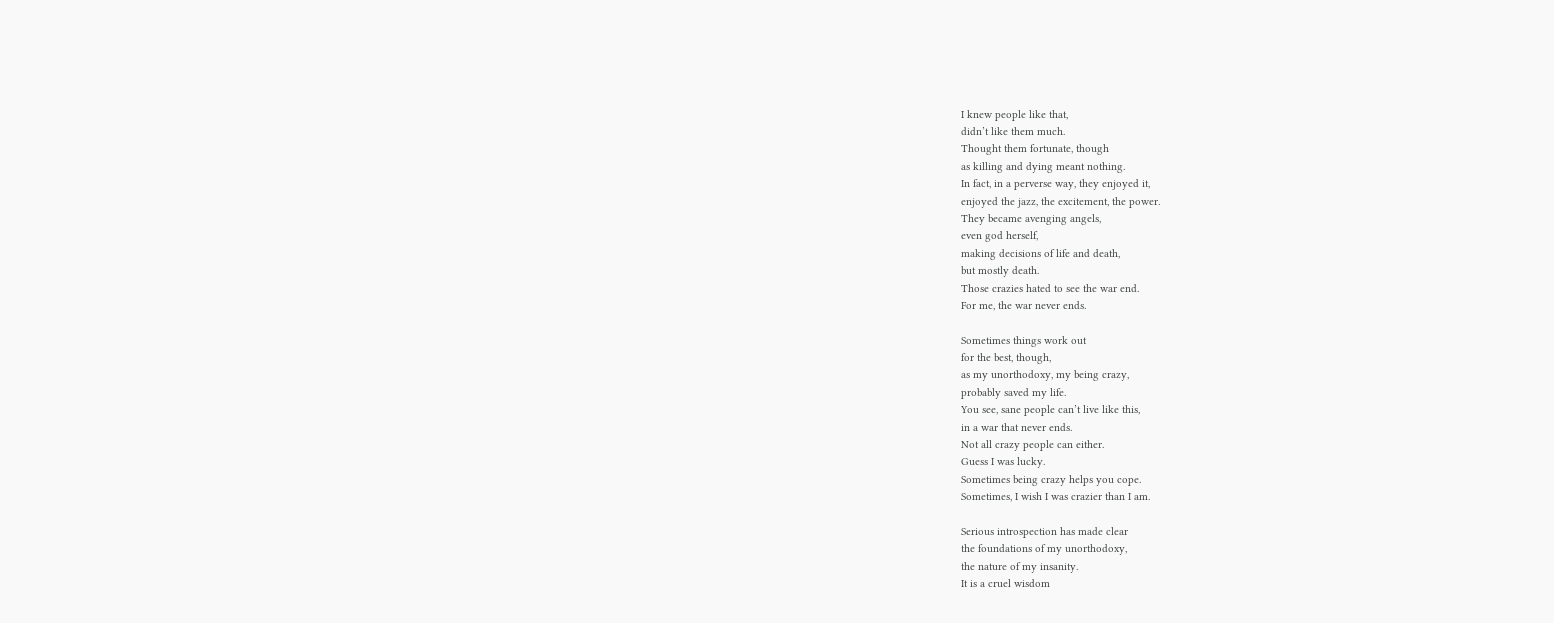I knew people like that,
didn’t like them much.
Thought them fortunate, though
as killing and dying meant nothing.
In fact, in a perverse way, they enjoyed it,
enjoyed the jazz, the excitement, the power.
They became avenging angels,
even god herself,
making decisions of life and death,
but mostly death.
Those crazies hated to see the war end.
For me, the war never ends.

Sometimes things work out
for the best, though,
as my unorthodoxy, my being crazy,
probably saved my life.
You see, sane people can’t live like this,
in a war that never ends.
Not all crazy people can either.
Guess I was lucky.
Sometimes being crazy helps you cope.
Sometimes, I wish I was crazier than I am.

Serious introspection has made clear
the foundations of my unorthodoxy,
the nature of my insanity.
It is a cruel wisdom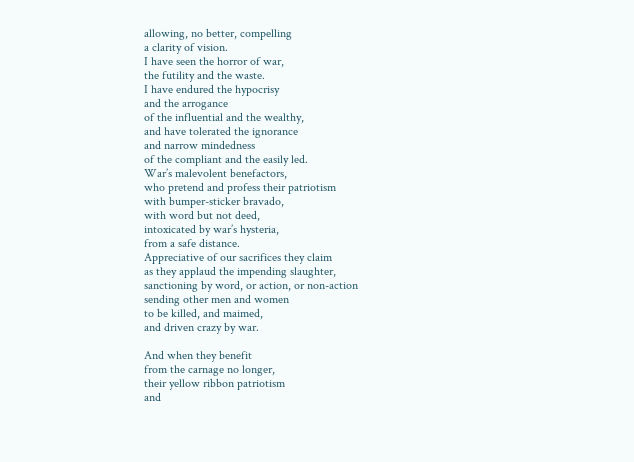allowing, no better, compelling
a clarity of vision.
I have seen the horror of war,
the futility and the waste.
I have endured the hypocrisy
and the arrogance
of the influential and the wealthy,
and have tolerated the ignorance
and narrow mindedness
of the compliant and the easily led.
War’s malevolent benefactors,
who pretend and profess their patriotism
with bumper-sticker bravado,
with word but not deed,
intoxicated by war’s hysteria,
from a safe distance.
Appreciative of our sacrifices they claim
as they applaud the impending slaughter,
sanctioning by word, or action, or non-action
sending other men and women
to be killed, and maimed,
and driven crazy by war.

And when they benefit
from the carnage no longer,
their yellow ribbon patriotism
and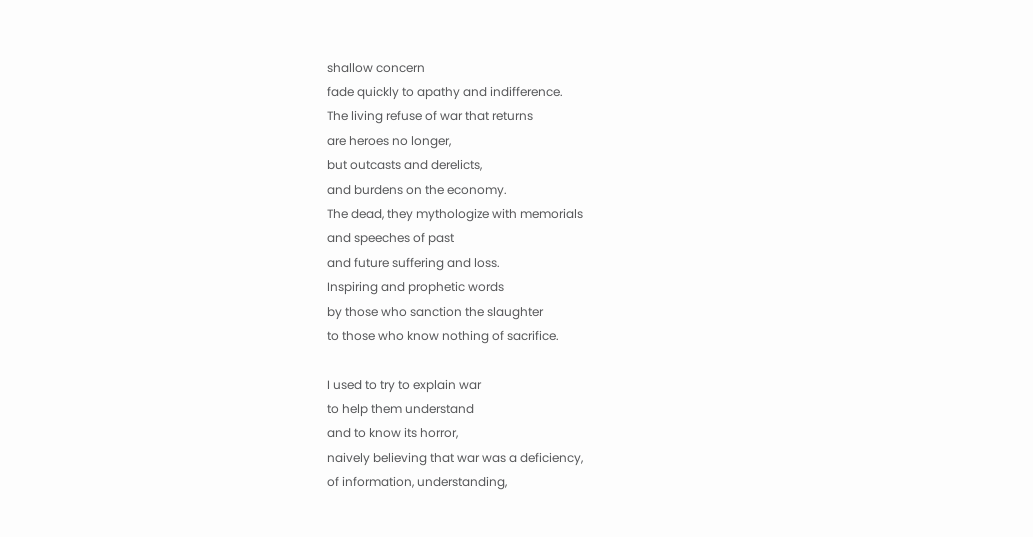shallow concern
fade quickly to apathy and indifference.
The living refuse of war that returns
are heroes no longer,
but outcasts and derelicts,
and burdens on the economy.
The dead, they mythologize with memorials
and speeches of past
and future suffering and loss.
Inspiring and prophetic words
by those who sanction the slaughter
to those who know nothing of sacrifice.

I used to try to explain war
to help them understand
and to know its horror,
naively believing that war was a deficiency,
of information, understanding,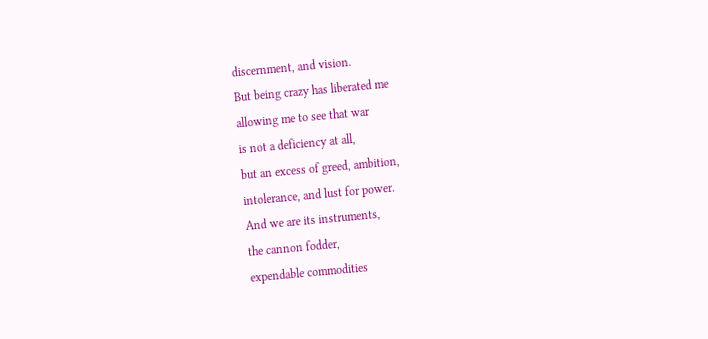discernment, and vision.
But being crazy has liberated me
allowing me to see that war
is not a deficiency at all,
but an excess of greed, ambition,
intolerance, and lust for power.
And we are its instruments,
the cannon fodder,
expendable commodities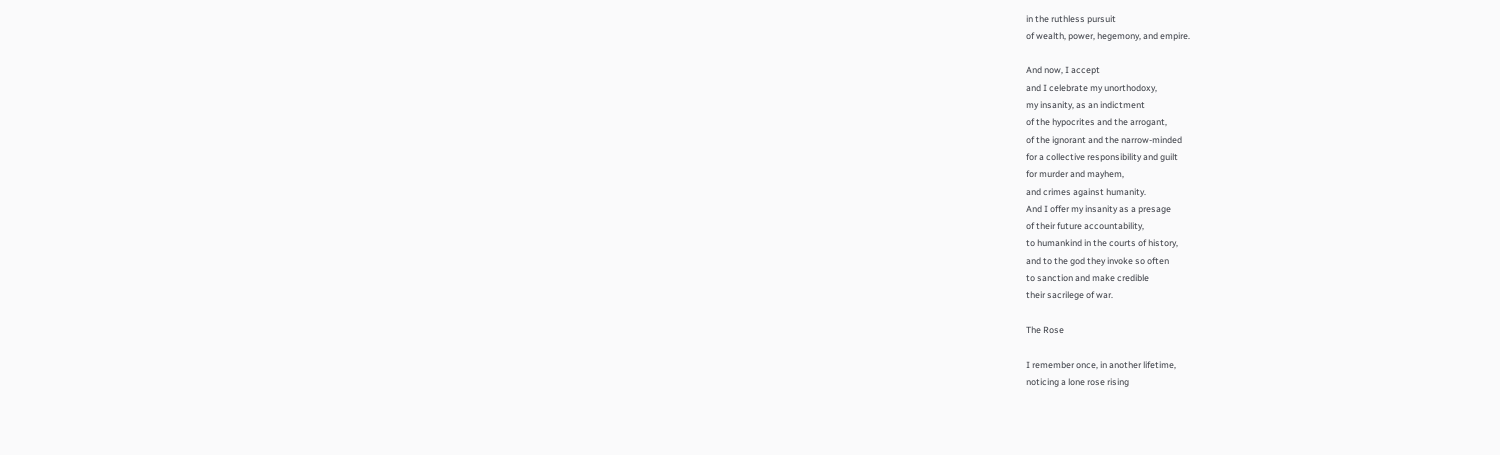in the ruthless pursuit
of wealth, power, hegemony, and empire.

And now, I accept
and I celebrate my unorthodoxy,
my insanity, as an indictment
of the hypocrites and the arrogant,
of the ignorant and the narrow-minded
for a collective responsibility and guilt
for murder and mayhem,
and crimes against humanity.
And I offer my insanity as a presage
of their future accountability,
to humankind in the courts of history,
and to the god they invoke so often
to sanction and make credible
their sacrilege of war.

The Rose

I remember once, in another lifetime,
noticing a lone rose rising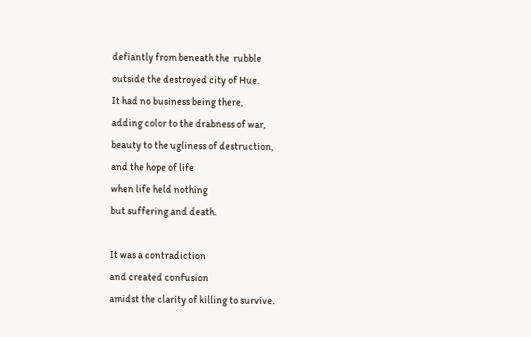defiantly from beneath the  rubble
outside the destroyed city of Hue.
It had no business being there,
adding color to the drabness of war,
beauty to the ugliness of destruction,
and the hope of life
when life held nothing
but suffering and death.

It was a contradiction
and created confusion
amidst the clarity of killing to survive.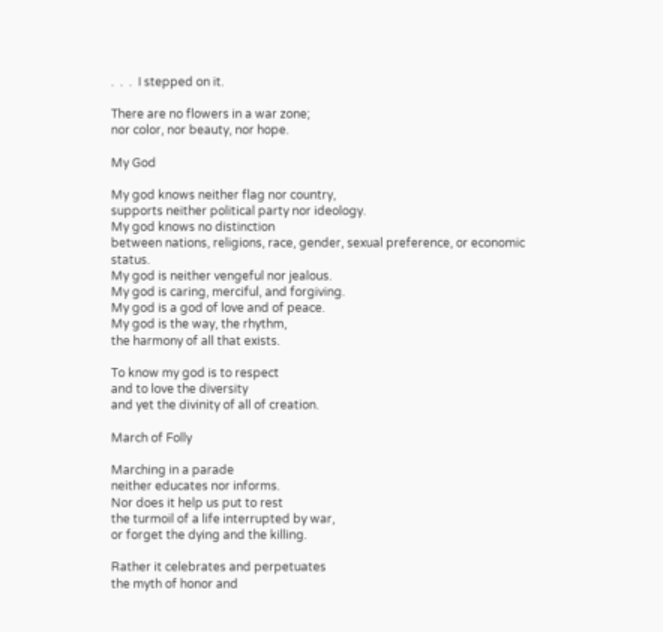.  .  .  I stepped on it.

There are no flowers in a war zone;
nor color, nor beauty, nor hope.

My God

My god knows neither flag nor country,
supports neither political party nor ideology.
My god knows no distinction
between nations, religions, race, gender, sexual preference, or economic status.
My god is neither vengeful nor jealous.
My god is caring, merciful, and forgiving.
My god is a god of love and of peace.
My god is the way, the rhythm,
the harmony of all that exists.

To know my god is to respect
and to love the diversity
and yet the divinity of all of creation.

March of Folly

Marching in a parade
neither educates nor informs.
Nor does it help us put to rest
the turmoil of a life interrupted by war,
or forget the dying and the killing.

Rather it celebrates and perpetuates
the myth of honor and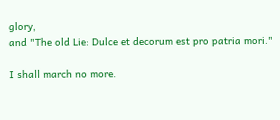glory,
and "The old Lie: Dulce et decorum est pro patria mori."

I shall march no more.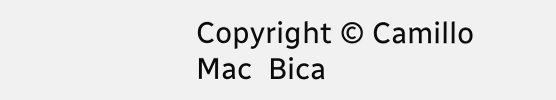Copyright © Camillo Mac  Bica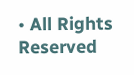• All Rights Reserved